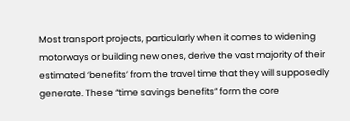Most transport projects, particularly when it comes to widening motorways or building new ones, derive the vast majority of their estimated ‘benefits’ from the travel time that they will supposedly generate. These “time savings benefits” form the core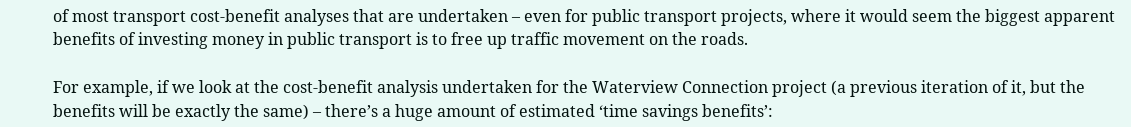of most transport cost-benefit analyses that are undertaken – even for public transport projects, where it would seem the biggest apparent benefits of investing money in public transport is to free up traffic movement on the roads.

For example, if we look at the cost-benefit analysis undertaken for the Waterview Connection project (a previous iteration of it, but the benefits will be exactly the same) – there’s a huge amount of estimated ‘time savings benefits’: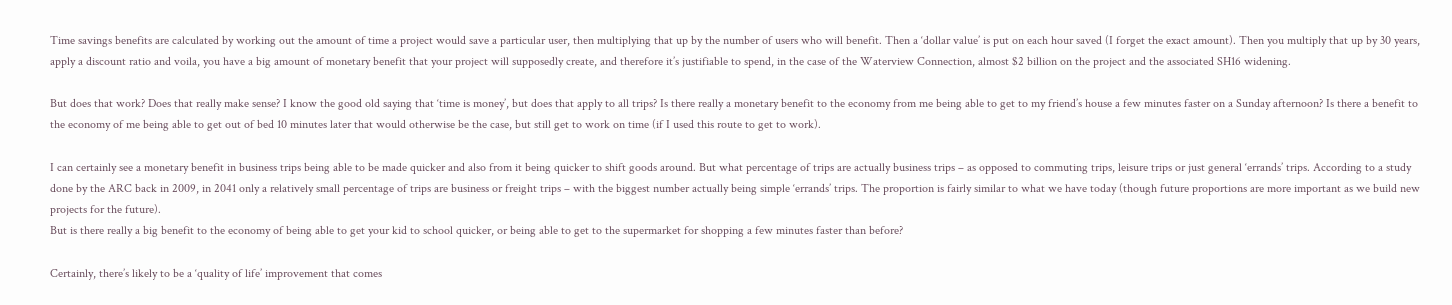Time savings benefits are calculated by working out the amount of time a project would save a particular user, then multiplying that up by the number of users who will benefit. Then a ‘dollar value’ is put on each hour saved (I forget the exact amount). Then you multiply that up by 30 years, apply a discount ratio and voila, you have a big amount of monetary benefit that your project will supposedly create, and therefore it’s justifiable to spend, in the case of the Waterview Connection, almost $2 billion on the project and the associated SH16 widening.

But does that work? Does that really make sense? I know the good old saying that ‘time is money’, but does that apply to all trips? Is there really a monetary benefit to the economy from me being able to get to my friend’s house a few minutes faster on a Sunday afternoon? Is there a benefit to the economy of me being able to get out of bed 10 minutes later that would otherwise be the case, but still get to work on time (if I used this route to get to work).

I can certainly see a monetary benefit in business trips being able to be made quicker and also from it being quicker to shift goods around. But what percentage of trips are actually business trips – as opposed to commuting trips, leisure trips or just general ‘errands’ trips. According to a study done by the ARC back in 2009, in 2041 only a relatively small percentage of trips are business or freight trips – with the biggest number actually being simple ‘errands’ trips. The proportion is fairly similar to what we have today (though future proportions are more important as we build new projects for the future).
But is there really a big benefit to the economy of being able to get your kid to school quicker, or being able to get to the supermarket for shopping a few minutes faster than before?

Certainly, there’s likely to be a ‘quality of life’ improvement that comes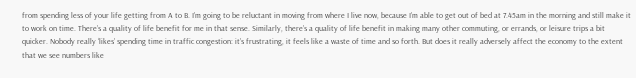from spending less of your life getting from A to B. I’m going to be reluctant in moving from where I live now, because I’m able to get out of bed at 7.45am in the morning and still make it to work on time. There’s a quality of life benefit for me in that sense. Similarly, there’s a quality of life benefit in making many other commuting, or errands, or leisure trips a bit quicker. Nobody really ‘likes’ spending time in traffic congestion: it’s frustrating, it feels like a waste of time and so forth. But does it really adversely affect the economy to the extent that we see numbers like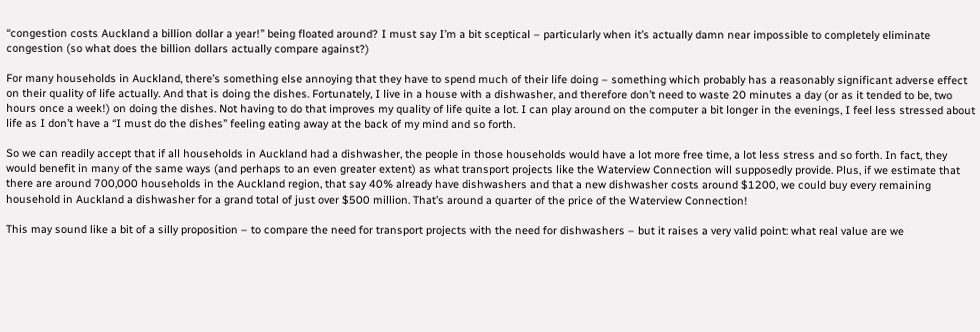“congestion costs Auckland a billion dollar a year!” being floated around? I must say I’m a bit sceptical – particularly when it’s actually damn near impossible to completely eliminate congestion (so what does the billion dollars actually compare against?)

For many households in Auckland, there’s something else annoying that they have to spend much of their life doing – something which probably has a reasonably significant adverse effect on their quality of life actually. And that is doing the dishes. Fortunately, I live in a house with a dishwasher, and therefore don’t need to waste 20 minutes a day (or as it tended to be, two hours once a week!) on doing the dishes. Not having to do that improves my quality of life quite a lot. I can play around on the computer a bit longer in the evenings, I feel less stressed about life as I don’t have a “I must do the dishes” feeling eating away at the back of my mind and so forth.

So we can readily accept that if all households in Auckland had a dishwasher, the people in those households would have a lot more free time, a lot less stress and so forth. In fact, they would benefit in many of the same ways (and perhaps to an even greater extent) as what transport projects like the Waterview Connection will supposedly provide. Plus, if we estimate that there are around 700,000 households in the Auckland region, that say 40% already have dishwashers and that a new dishwasher costs around $1200, we could buy every remaining household in Auckland a dishwasher for a grand total of just over $500 million. That’s around a quarter of the price of the Waterview Connection!

This may sound like a bit of a silly proposition – to compare the need for transport projects with the need for dishwashers – but it raises a very valid point: what real value are we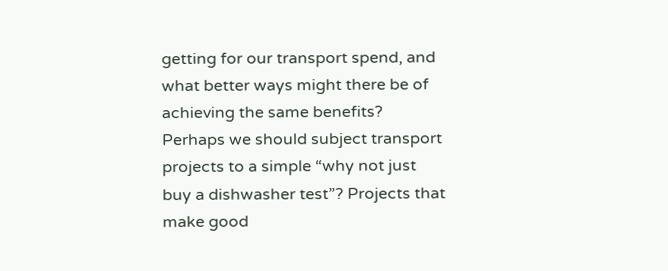getting for our transport spend, and what better ways might there be of achieving the same benefits? Perhaps we should subject transport projects to a simple “why not just buy a dishwasher test”? Projects that make good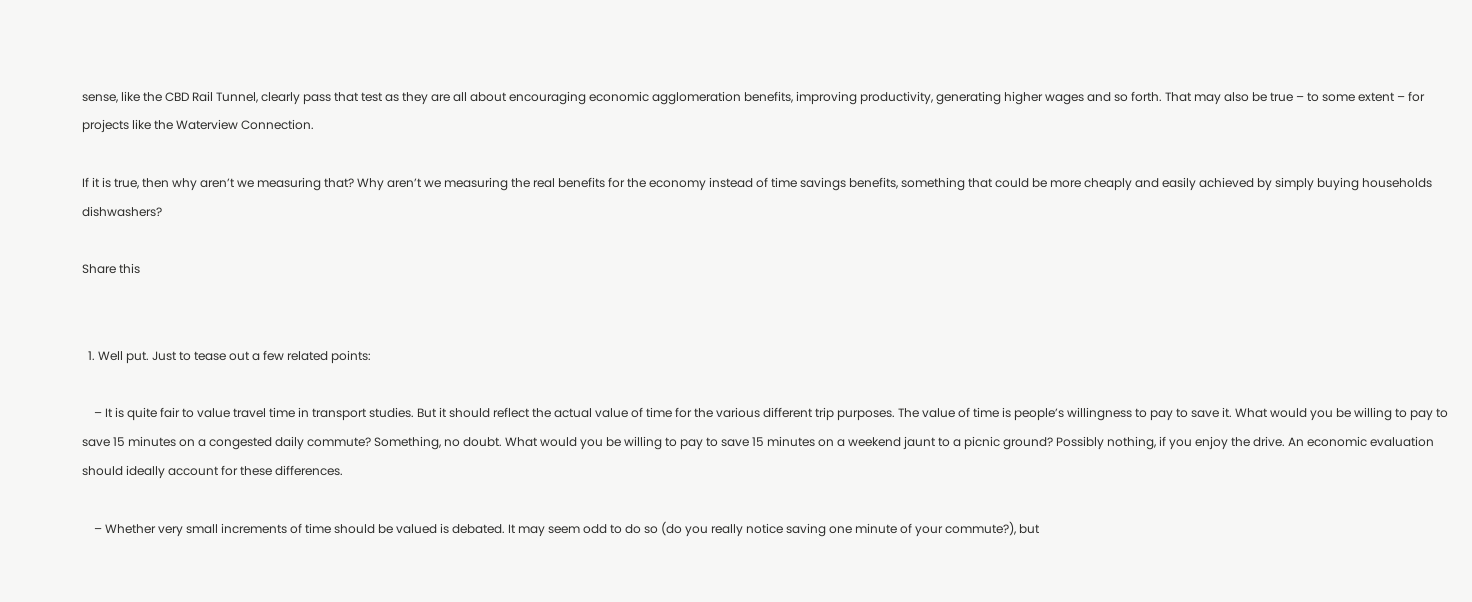sense, like the CBD Rail Tunnel, clearly pass that test as they are all about encouraging economic agglomeration benefits, improving productivity, generating higher wages and so forth. That may also be true – to some extent – for projects like the Waterview Connection.

If it is true, then why aren’t we measuring that? Why aren’t we measuring the real benefits for the economy instead of time savings benefits, something that could be more cheaply and easily achieved by simply buying households dishwashers?

Share this


  1. Well put. Just to tease out a few related points:

    – It is quite fair to value travel time in transport studies. But it should reflect the actual value of time for the various different trip purposes. The value of time is people’s willingness to pay to save it. What would you be willing to pay to save 15 minutes on a congested daily commute? Something, no doubt. What would you be willing to pay to save 15 minutes on a weekend jaunt to a picnic ground? Possibly nothing, if you enjoy the drive. An economic evaluation should ideally account for these differences.

    – Whether very small increments of time should be valued is debated. It may seem odd to do so (do you really notice saving one minute of your commute?), but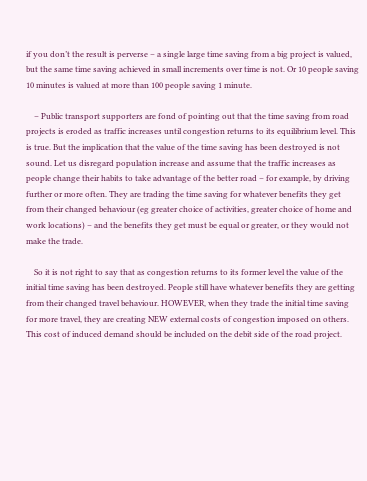if you don’t the result is perverse – a single large time saving from a big project is valued, but the same time saving achieved in small increments over time is not. Or 10 people saving 10 minutes is valued at more than 100 people saving 1 minute.

    – Public transport supporters are fond of pointing out that the time saving from road projects is eroded as traffic increases until congestion returns to its equilibrium level. This is true. But the implication that the value of the time saving has been destroyed is not sound. Let us disregard population increase and assume that the traffic increases as people change their habits to take advantage of the better road – for example, by driving further or more often. They are trading the time saving for whatever benefits they get from their changed behaviour (eg greater choice of activities, greater choice of home and work locations) – and the benefits they get must be equal or greater, or they would not make the trade.

    So it is not right to say that as congestion returns to its former level the value of the initial time saving has been destroyed. People still have whatever benefits they are getting from their changed travel behaviour. HOWEVER, when they trade the initial time saving for more travel, they are creating NEW external costs of congestion imposed on others. This cost of induced demand should be included on the debit side of the road project.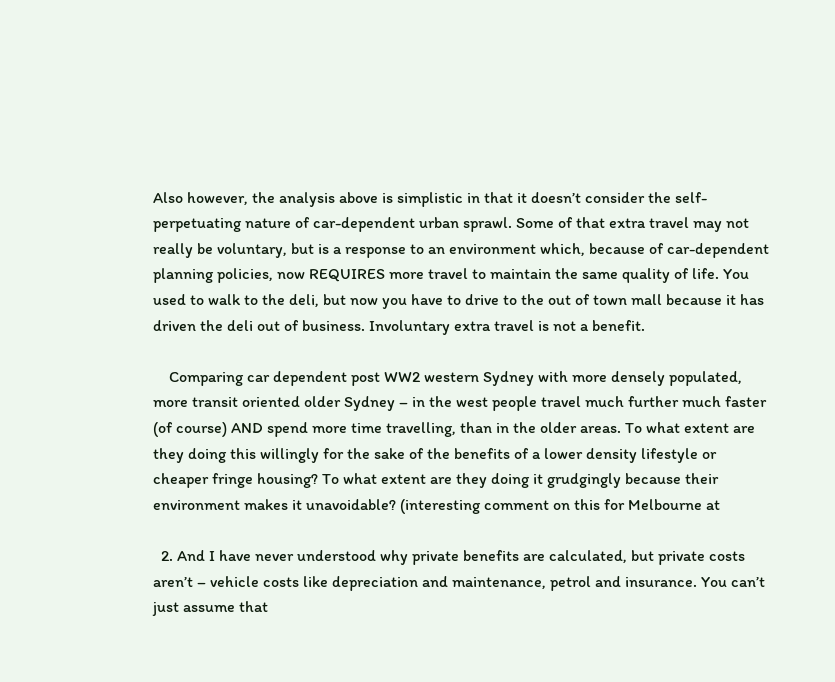Also however, the analysis above is simplistic in that it doesn’t consider the self-perpetuating nature of car-dependent urban sprawl. Some of that extra travel may not really be voluntary, but is a response to an environment which, because of car-dependent planning policies, now REQUIRES more travel to maintain the same quality of life. You used to walk to the deli, but now you have to drive to the out of town mall because it has driven the deli out of business. Involuntary extra travel is not a benefit.

    Comparing car dependent post WW2 western Sydney with more densely populated, more transit oriented older Sydney – in the west people travel much further much faster (of course) AND spend more time travelling, than in the older areas. To what extent are they doing this willingly for the sake of the benefits of a lower density lifestyle or cheaper fringe housing? To what extent are they doing it grudgingly because their environment makes it unavoidable? (interesting comment on this for Melbourne at

  2. And I have never understood why private benefits are calculated, but private costs aren’t – vehicle costs like depreciation and maintenance, petrol and insurance. You can’t just assume that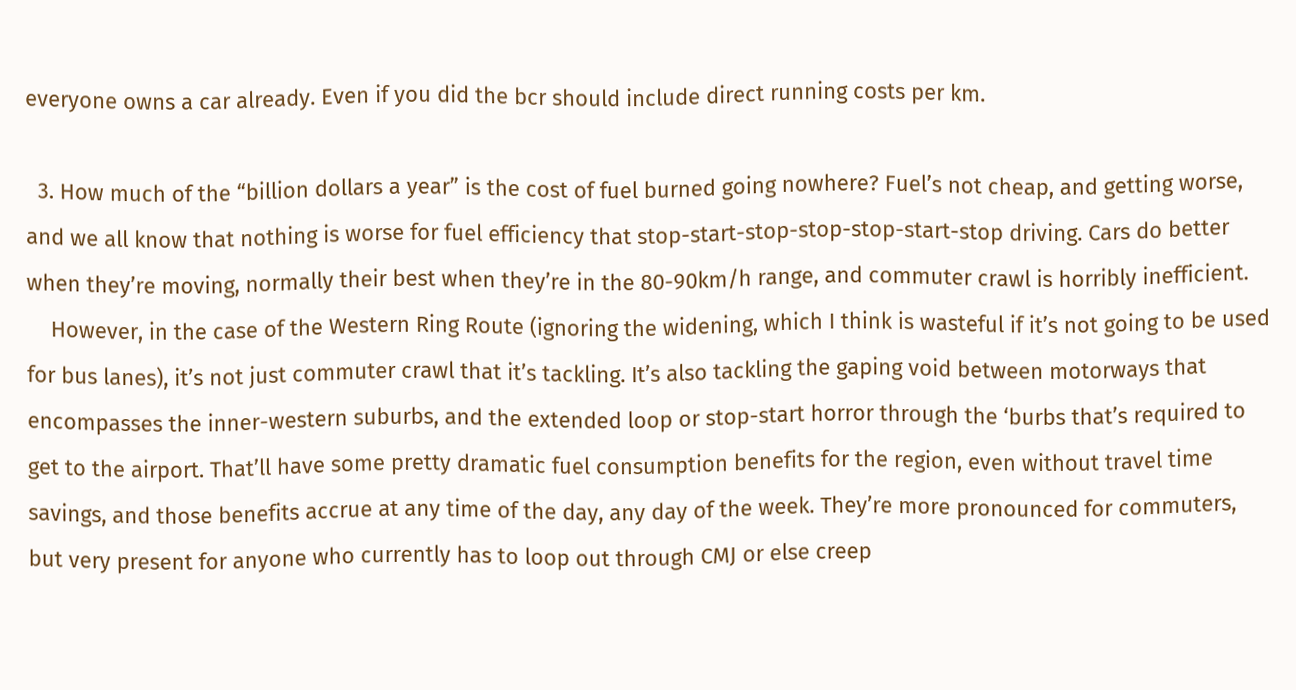everyone owns a car already. Even if you did the bcr should include direct running costs per km.

  3. How much of the “billion dollars a year” is the cost of fuel burned going nowhere? Fuel’s not cheap, and getting worse, and we all know that nothing is worse for fuel efficiency that stop-start-stop-stop-stop-start-stop driving. Cars do better when they’re moving, normally their best when they’re in the 80-90km/h range, and commuter crawl is horribly inefficient.
    However, in the case of the Western Ring Route (ignoring the widening, which I think is wasteful if it’s not going to be used for bus lanes), it’s not just commuter crawl that it’s tackling. It’s also tackling the gaping void between motorways that encompasses the inner-western suburbs, and the extended loop or stop-start horror through the ‘burbs that’s required to get to the airport. That’ll have some pretty dramatic fuel consumption benefits for the region, even without travel time savings, and those benefits accrue at any time of the day, any day of the week. They’re more pronounced for commuters, but very present for anyone who currently has to loop out through CMJ or else creep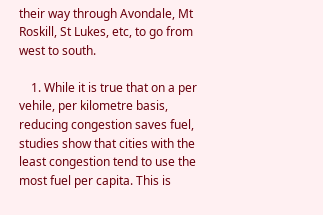their way through Avondale, Mt Roskill, St Lukes, etc, to go from west to south.

    1. While it is true that on a per vehile, per kilometre basis, reducing congestion saves fuel, studies show that cities with the least congestion tend to use the most fuel per capita. This is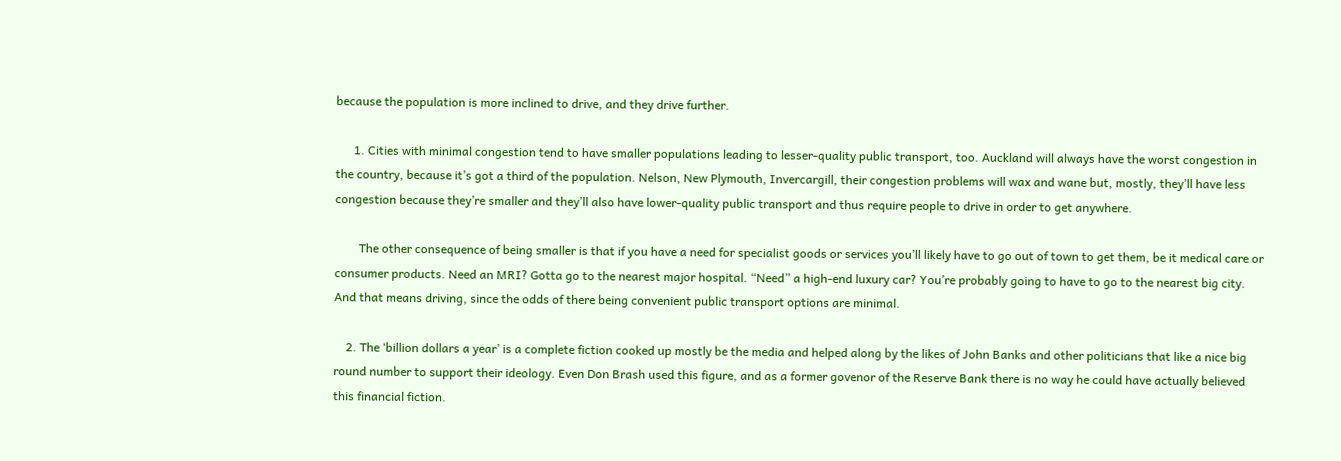because the population is more inclined to drive, and they drive further.

      1. Cities with minimal congestion tend to have smaller populations leading to lesser-quality public transport, too. Auckland will always have the worst congestion in the country, because it’s got a third of the population. Nelson, New Plymouth, Invercargill, their congestion problems will wax and wane but, mostly, they’ll have less congestion because they’re smaller and they’ll also have lower-quality public transport and thus require people to drive in order to get anywhere.

        The other consequence of being smaller is that if you have a need for specialist goods or services you’ll likely have to go out of town to get them, be it medical care or consumer products. Need an MRI? Gotta go to the nearest major hospital. “Need” a high-end luxury car? You’re probably going to have to go to the nearest big city. And that means driving, since the odds of there being convenient public transport options are minimal.

    2. The ‘billion dollars a year’ is a complete fiction cooked up mostly be the media and helped along by the likes of John Banks and other politicians that like a nice big round number to support their ideology. Even Don Brash used this figure, and as a former govenor of the Reserve Bank there is no way he could have actually believed this financial fiction.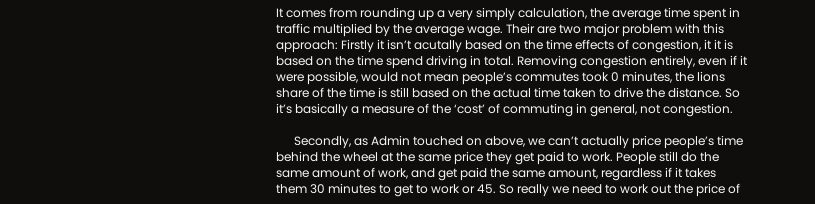It comes from rounding up a very simply calculation, the average time spent in traffic multiplied by the average wage. Their are two major problem with this approach: Firstly it isn’t acutally based on the time effects of congestion, it it is based on the time spend driving in total. Removing congestion entirely, even if it were possible, would not mean people’s commutes took 0 minutes, the lions share of the time is still based on the actual time taken to drive the distance. So it’s basically a measure of the ‘cost’ of commuting in general, not congestion.

      Secondly, as Admin touched on above, we can’t actually price people’s time behind the wheel at the same price they get paid to work. People still do the same amount of work, and get paid the same amount, regardless if it takes them 30 minutes to get to work or 45. So really we need to work out the price of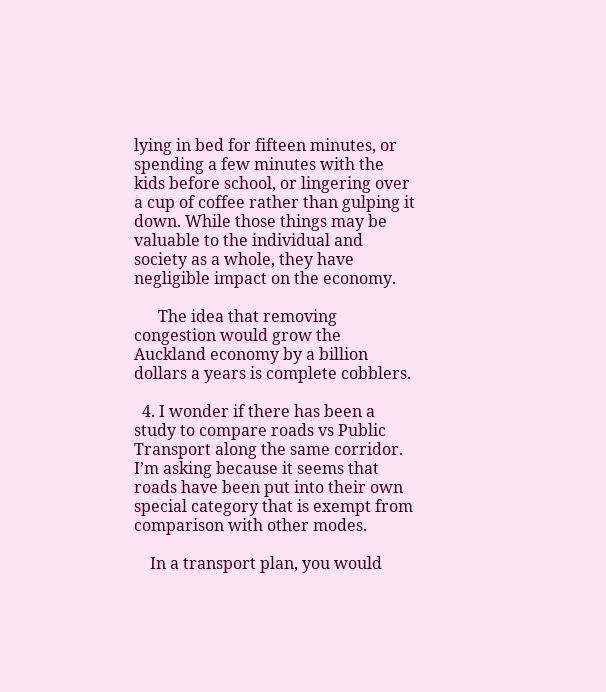lying in bed for fifteen minutes, or spending a few minutes with the kids before school, or lingering over a cup of coffee rather than gulping it down. While those things may be valuable to the individual and society as a whole, they have negligible impact on the economy.

      The idea that removing congestion would grow the Auckland economy by a billion dollars a years is complete cobblers.

  4. I wonder if there has been a study to compare roads vs Public Transport along the same corridor. I’m asking because it seems that roads have been put into their own special category that is exempt from comparison with other modes.

    In a transport plan, you would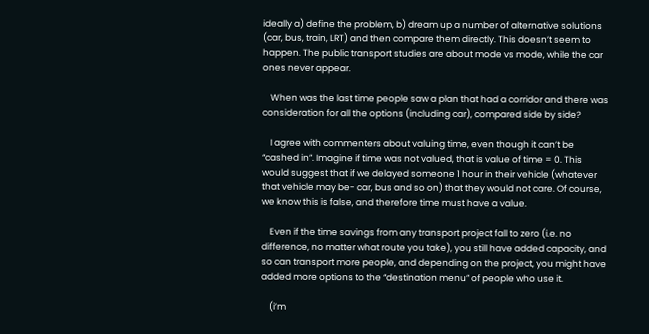ideally a) define the problem, b) dream up a number of alternative solutions (car, bus, train, LRT) and then compare them directly. This doesn’t seem to happen. The public transport studies are about mode vs mode, while the car ones never appear.

    When was the last time people saw a plan that had a corridor and there was consideration for all the options (including car), compared side by side?

    I agree with commenters about valuing time, even though it can’t be “cashed in”. Imagine if time was not valued, that is value of time = 0. This would suggest that if we delayed someone 1 hour in their vehicle (whatever that vehicle may be- car, bus and so on) that they would not care. Of course, we know this is false, and therefore time must have a value.

    Even if the time savings from any transport project fall to zero (i.e. no difference, no matter what route you take), you still have added capacity, and so can transport more people, and depending on the project, you might have added more options to the “destination menu” of people who use it.

    (i’m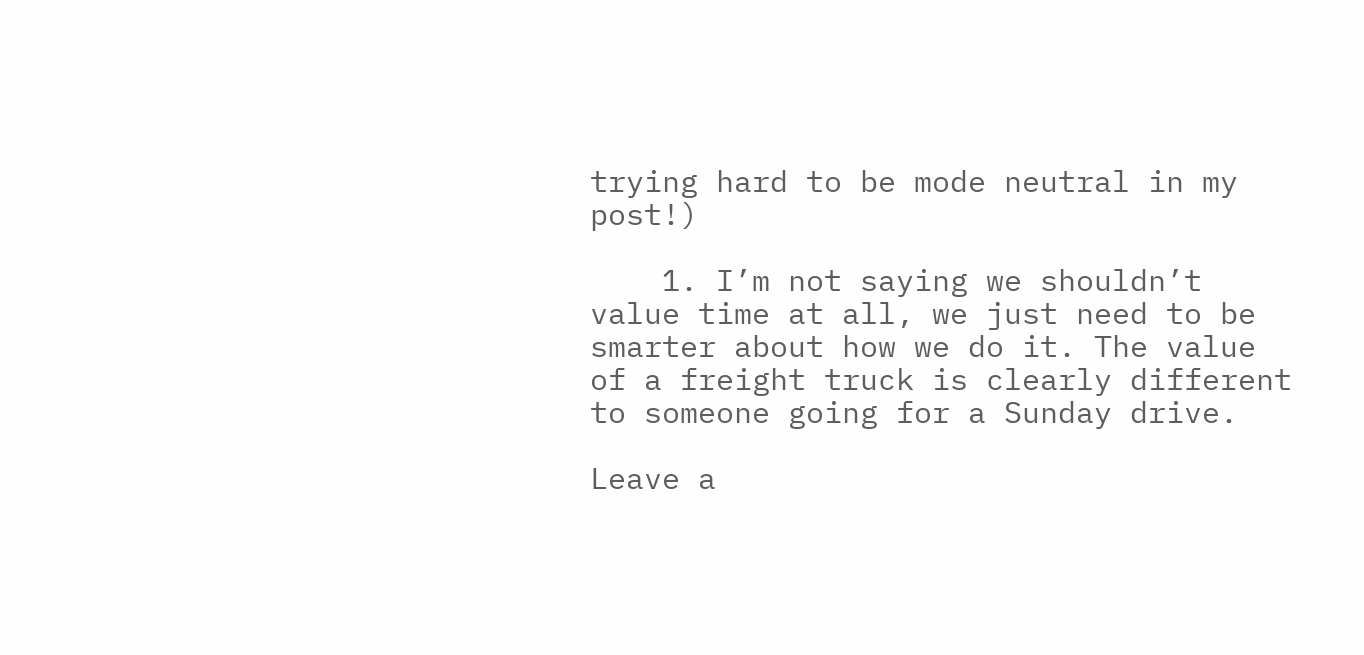trying hard to be mode neutral in my post!)

    1. I’m not saying we shouldn’t value time at all, we just need to be smarter about how we do it. The value of a freight truck is clearly different to someone going for a Sunday drive.

Leave a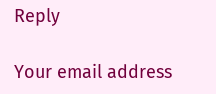Reply

Your email address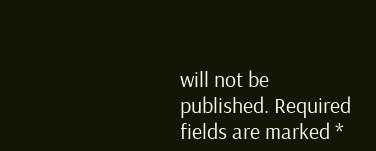will not be published. Required fields are marked *